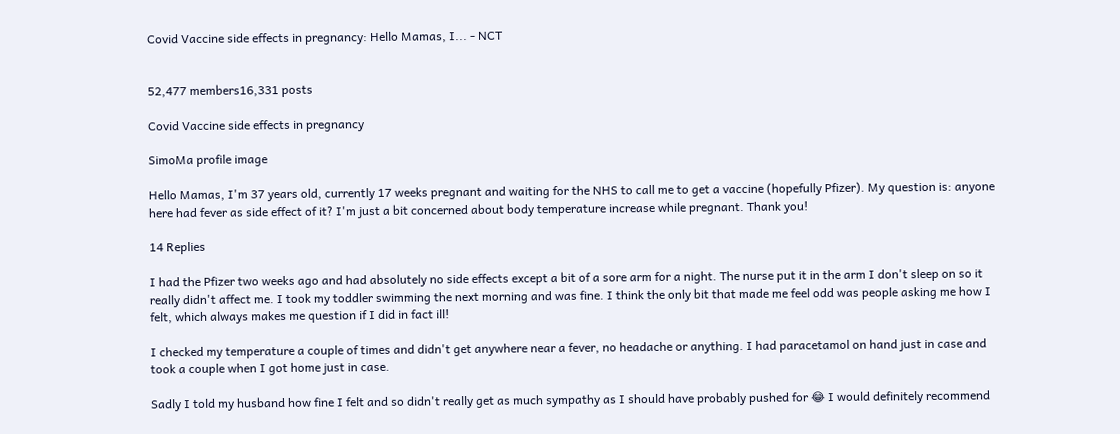Covid Vaccine side effects in pregnancy: Hello Mamas, I... - NCT


52,477 members16,331 posts

Covid Vaccine side effects in pregnancy

SimoMa profile image

Hello Mamas, I'm 37 years old, currently 17 weeks pregnant and waiting for the NHS to call me to get a vaccine (hopefully Pfizer). My question is: anyone here had fever as side effect of it? I'm just a bit concerned about body temperature increase while pregnant. Thank you!

14 Replies

I had the Pfizer two weeks ago and had absolutely no side effects except a bit of a sore arm for a night. The nurse put it in the arm I don't sleep on so it really didn't affect me. I took my toddler swimming the next morning and was fine. I think the only bit that made me feel odd was people asking me how I felt, which always makes me question if I did in fact ill!

I checked my temperature a couple of times and didn't get anywhere near a fever, no headache or anything. I had paracetamol on hand just in case and took a couple when I got home just in case.

Sadly I told my husband how fine I felt and so didn't really get as much sympathy as I should have probably pushed for 😂 I would definitely recommend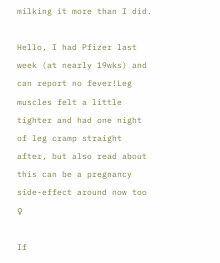milking it more than I did.

Hello, I had Pfizer last week (at nearly 19wks) and can report no fever!Leg muscles felt a little tighter and had one night of leg cramp straight after, but also read about this can be a pregnancy side-effect around now too ♀

If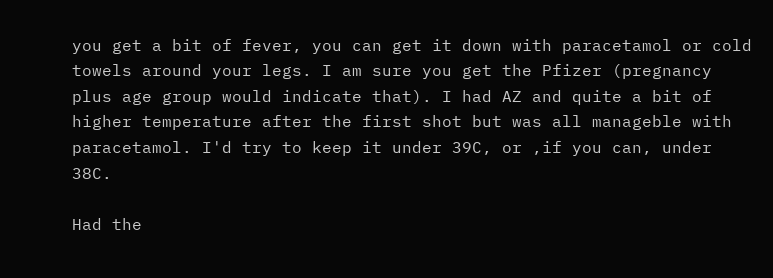you get a bit of fever, you can get it down with paracetamol or cold towels around your legs. I am sure you get the Pfizer (pregnancy plus age group would indicate that). I had AZ and quite a bit of higher temperature after the first shot but was all manageble with paracetamol. I'd try to keep it under 39C, or ,if you can, under 38C.

Had the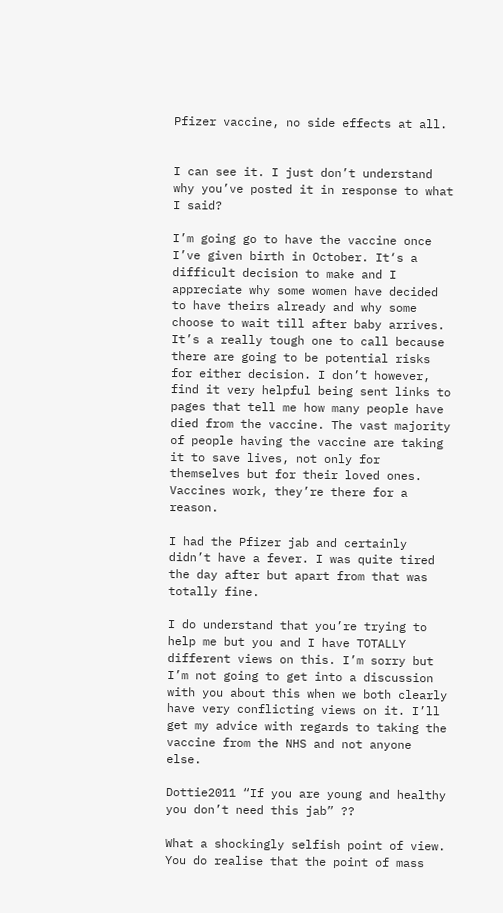Pfizer vaccine, no side effects at all.


I can see it. I just don’t understand why you’ve posted it in response to what I said?

I’m going go to have the vaccine once I’ve given birth in October. It‘s a difficult decision to make and I appreciate why some women have decided to have theirs already and why some choose to wait till after baby arrives. It’s a really tough one to call because there are going to be potential risks for either decision. I don’t however, find it very helpful being sent links to pages that tell me how many people have died from the vaccine. The vast majority of people having the vaccine are taking it to save lives, not only for themselves but for their loved ones. Vaccines work, they’re there for a reason.

I had the Pfizer jab and certainly didn’t have a fever. I was quite tired the day after but apart from that was totally fine.

I do understand that you’re trying to help me but you and I have TOTALLY different views on this. I’m sorry but I’m not going to get into a discussion with you about this when we both clearly have very conflicting views on it. I’ll get my advice with regards to taking the vaccine from the NHS and not anyone else.

Dottie2011 “If you are young and healthy you don’t need this jab” ??

What a shockingly selfish point of view. You do realise that the point of mass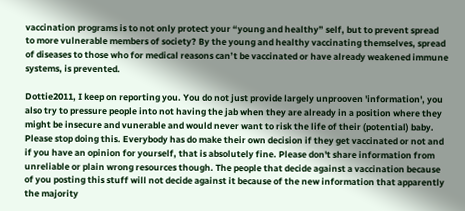vaccination programs is to not only protect your “young and healthy” self, but to prevent spread to more vulnerable members of society? By the young and healthy vaccinating themselves, spread of diseases to those who for medical reasons can’t be vaccinated or have already weakened immune systems, is prevented.

Dottie2011, I keep on reporting you. You do not just provide largely unprooven 'information', you also try to pressure people into not having the jab when they are already in a position where they might be insecure and vunerable and would never want to risk the life of their (potential) baby. Please stop doing this. Everybody has do make their own decision if they get vaccinated or not and if you have an opinion for yourself, that is absolutely fine. Please don't share information from unreliable or plain wrong resources though. The people that decide against a vaccination because of you posting this stuff will not decide against it because of the new information that apparently the majority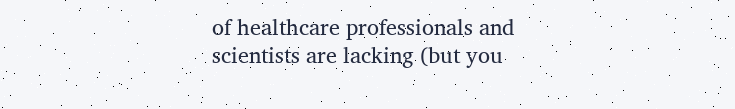of healthcare professionals and scientists are lacking (but you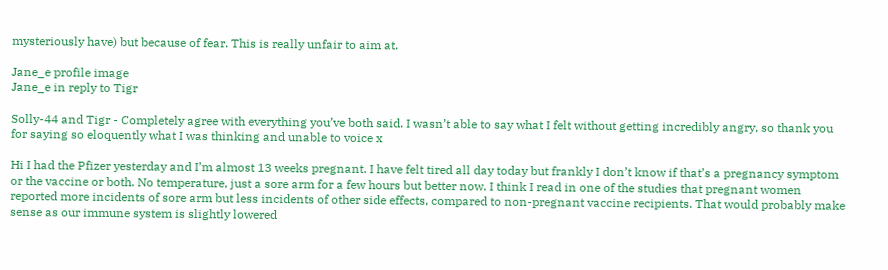mysteriously have) but because of fear. This is really unfair to aim at.

Jane_e profile image
Jane_e in reply to Tigr

Solly-44 and Tigr - Completely agree with everything you’ve both said. I wasn’t able to say what I felt without getting incredibly angry, so thank you for saying so eloquently what I was thinking and unable to voice x

Hi I had the Pfizer yesterday and I’m almost 13 weeks pregnant. I have felt tired all day today but frankly I don’t know if that’s a pregnancy symptom or the vaccine or both. No temperature, just a sore arm for a few hours but better now. I think I read in one of the studies that pregnant women reported more incidents of sore arm but less incidents of other side effects, compared to non-pregnant vaccine recipients. That would probably make sense as our immune system is slightly lowered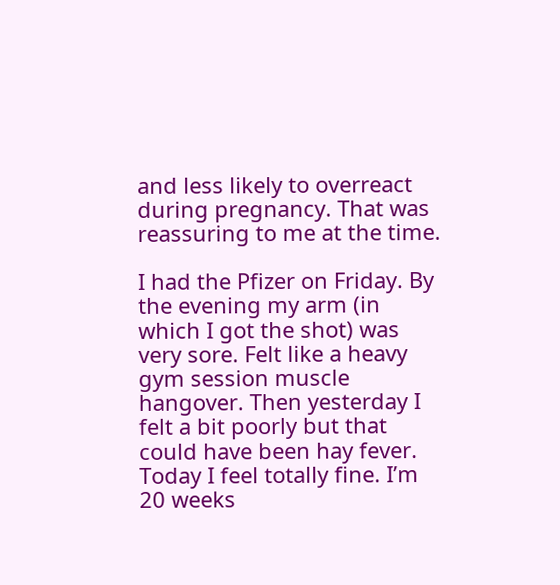and less likely to overreact during pregnancy. That was reassuring to me at the time.

I had the Pfizer on Friday. By the evening my arm (in which I got the shot) was very sore. Felt like a heavy gym session muscle hangover. Then yesterday I felt a bit poorly but that could have been hay fever. Today I feel totally fine. I’m 20 weeks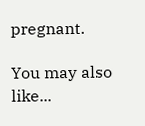pregnant.

You may also like...